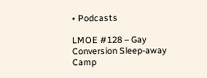• Podcasts

LMOE #128 – Gay Conversion Sleep-away Camp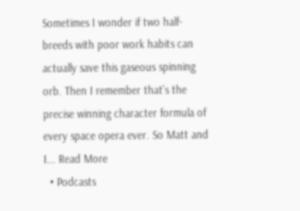Sometimes I wonder if two half-breeds with poor work habits can actually save this gaseous spinning orb. Then I remember that’s the precise winning character formula of every space opera ever. So Matt and I... Read More
  • Podcasts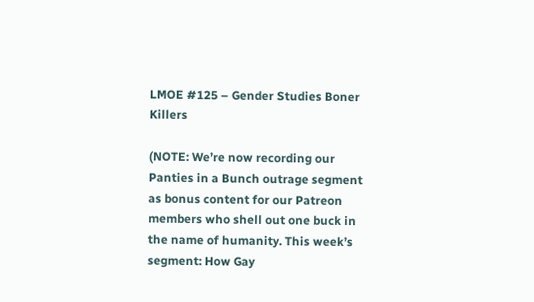LMOE #125 – Gender Studies Boner Killers

(NOTE: We’re now recording our Panties in a Bunch outrage segment as bonus content for our Patreon members who shell out one buck in the name of humanity. This week’s segment: How Gay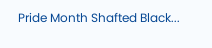Pride Month Shafted Black...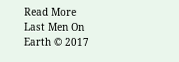Read More
Last Men On Earth © 2017